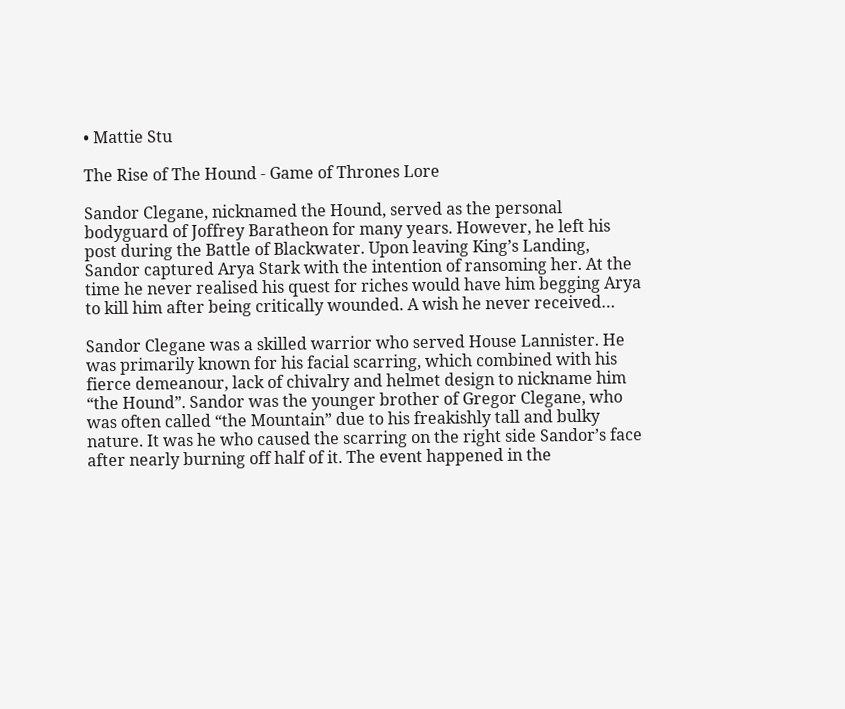• Mattie Stu

The Rise of The Hound - Game of Thrones Lore

Sandor Clegane, nicknamed the Hound, served as the personal bodyguard of Joffrey Baratheon for many years. However, he left his post during the Battle of Blackwater. Upon leaving King’s Landing, Sandor captured Arya Stark with the intention of ransoming her. At the time he never realised his quest for riches would have him begging Arya to kill him after being critically wounded. A wish he never received…

Sandor Clegane was a skilled warrior who served House Lannister. He was primarily known for his facial scarring, which combined with his fierce demeanour, lack of chivalry and helmet design to nickname him “the Hound”. Sandor was the younger brother of Gregor Clegane, who was often called “the Mountain” due to his freakishly tall and bulky nature. It was he who caused the scarring on the right side Sandor’s face after nearly burning off half of it. The event happened in the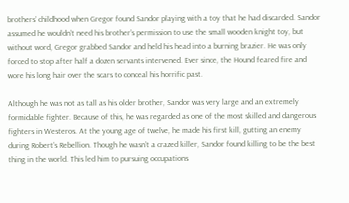brothers’ childhood when Gregor found Sandor playing with a toy that he had discarded. Sandor assumed he wouldn’t need his brother’s permission to use the small wooden knight toy, but without word, Gregor grabbed Sandor and held his head into a burning brazier. He was only forced to stop after half a dozen servants intervened. Ever since, the Hound feared fire and wore his long hair over the scars to conceal his horrific past.

Although he was not as tall as his older brother, Sandor was very large and an extremely formidable fighter. Because of this, he was regarded as one of the most skilled and dangerous fighters in Westeros. At the young age of twelve, he made his first kill, gutting an enemy during Robert’s Rebellion. Though he wasn’t a crazed killer, Sandor found killing to be the best thing in the world. This led him to pursuing occupations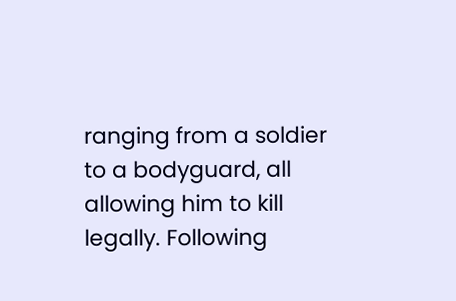ranging from a soldier to a bodyguard, all allowing him to kill legally. Following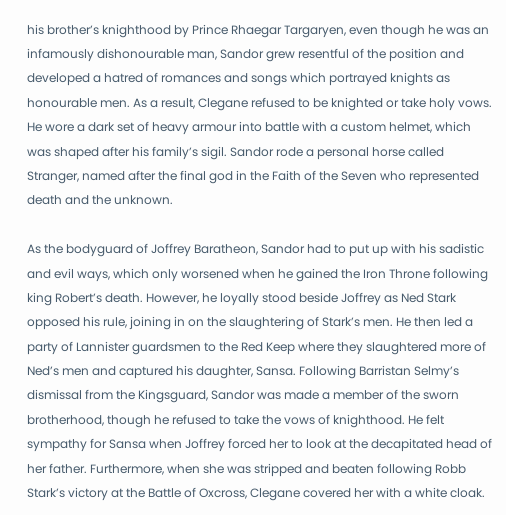his brother’s knighthood by Prince Rhaegar Targaryen, even though he was an infamously dishonourable man, Sandor grew resentful of the position and developed a hatred of romances and songs which portrayed knights as honourable men. As a result, Clegane refused to be knighted or take holy vows. He wore a dark set of heavy armour into battle with a custom helmet, which was shaped after his family’s sigil. Sandor rode a personal horse called Stranger, named after the final god in the Faith of the Seven who represented death and the unknown.

As the bodyguard of Joffrey Baratheon, Sandor had to put up with his sadistic and evil ways, which only worsened when he gained the Iron Throne following king Robert’s death. However, he loyally stood beside Joffrey as Ned Stark opposed his rule, joining in on the slaughtering of Stark’s men. He then led a party of Lannister guardsmen to the Red Keep where they slaughtered more of Ned’s men and captured his daughter, Sansa. Following Barristan Selmy’s dismissal from the Kingsguard, Sandor was made a member of the sworn brotherhood, though he refused to take the vows of knighthood. He felt sympathy for Sansa when Joffrey forced her to look at the decapitated head of her father. Furthermore, when she was stripped and beaten following Robb Stark’s victory at the Battle of Oxcross, Clegane covered her with a white cloak.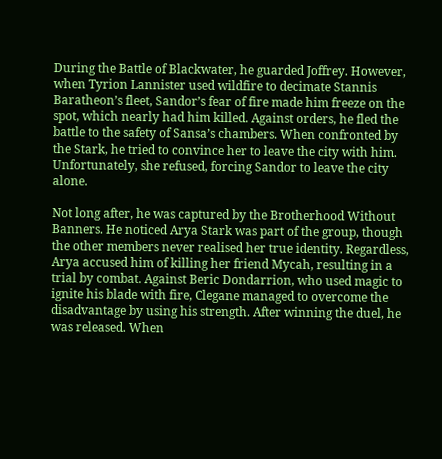During the Battle of Blackwater, he guarded Joffrey. However, when Tyrion Lannister used wildfire to decimate Stannis Baratheon’s fleet, Sandor’s fear of fire made him freeze on the spot, which nearly had him killed. Against orders, he fled the battle to the safety of Sansa’s chambers. When confronted by the Stark, he tried to convince her to leave the city with him. Unfortunately, she refused, forcing Sandor to leave the city alone.

Not long after, he was captured by the Brotherhood Without Banners. He noticed Arya Stark was part of the group, though the other members never realised her true identity. Regardless, Arya accused him of killing her friend Mycah, resulting in a trial by combat. Against Beric Dondarrion, who used magic to ignite his blade with fire, Clegane managed to overcome the disadvantage by using his strength. After winning the duel, he was released. When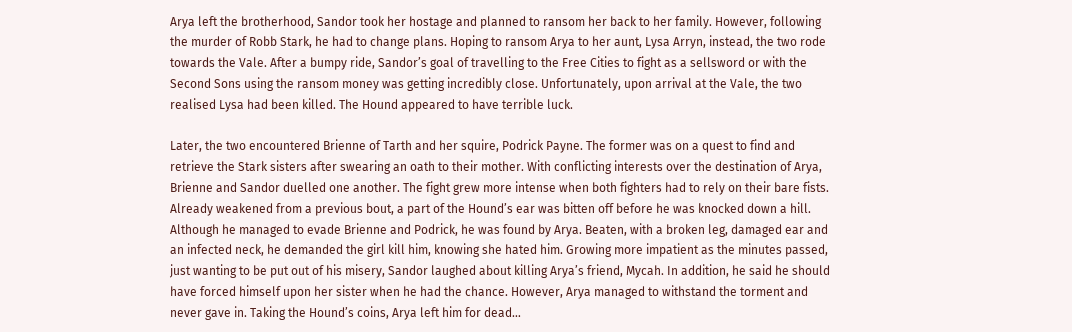Arya left the brotherhood, Sandor took her hostage and planned to ransom her back to her family. However, following the murder of Robb Stark, he had to change plans. Hoping to ransom Arya to her aunt, Lysa Arryn, instead, the two rode towards the Vale. After a bumpy ride, Sandor’s goal of travelling to the Free Cities to fight as a sellsword or with the Second Sons using the ransom money was getting incredibly close. Unfortunately, upon arrival at the Vale, the two realised Lysa had been killed. The Hound appeared to have terrible luck.

Later, the two encountered Brienne of Tarth and her squire, Podrick Payne. The former was on a quest to find and retrieve the Stark sisters after swearing an oath to their mother. With conflicting interests over the destination of Arya, Brienne and Sandor duelled one another. The fight grew more intense when both fighters had to rely on their bare fists. Already weakened from a previous bout, a part of the Hound’s ear was bitten off before he was knocked down a hill. Although he managed to evade Brienne and Podrick, he was found by Arya. Beaten, with a broken leg, damaged ear and an infected neck, he demanded the girl kill him, knowing she hated him. Growing more impatient as the minutes passed, just wanting to be put out of his misery, Sandor laughed about killing Arya’s friend, Mycah. In addition, he said he should have forced himself upon her sister when he had the chance. However, Arya managed to withstand the torment and never gave in. Taking the Hound’s coins, Arya left him for dead…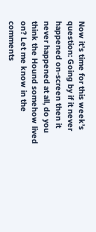Now it’s time for this week’s question: Going by if it never happened on-screen then it never happened at all, do you think the Hound somehow lived on? Let me know in the comments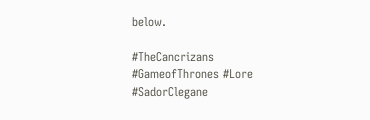below.

#TheCancrizans #GameofThrones #Lore #SadorClegane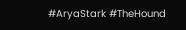#AryaStark #TheHound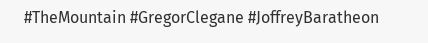#TheMountain #GregorClegane #JoffreyBaratheon